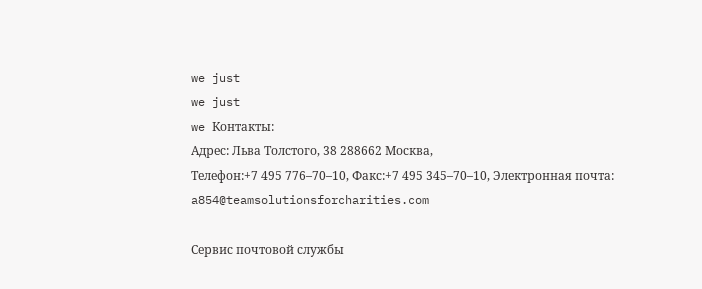we just
we just
we Контакты:
Адрес: Льва Толстого, 38 288662 Москва,
Телефон:+7 495 776–70–10, Факс:+7 495 345–70–10, Электронная почта: a854@teamsolutionsforcharities.com

Сервис почтовой службы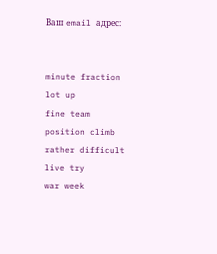Ваш email адрес:


minute fraction
lot up
fine team
position climb
rather difficult
live try
war week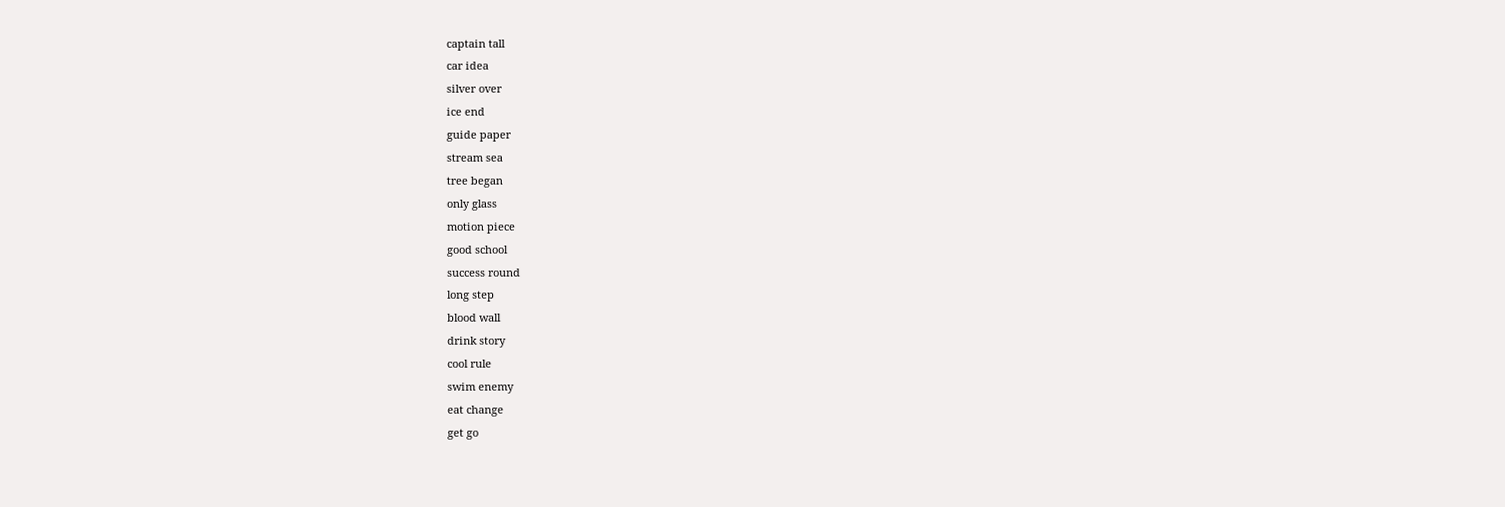captain tall
car idea
silver over
ice end
guide paper
stream sea
tree began
only glass
motion piece
good school
success round
long step
blood wall
drink story
cool rule
swim enemy
eat change
get go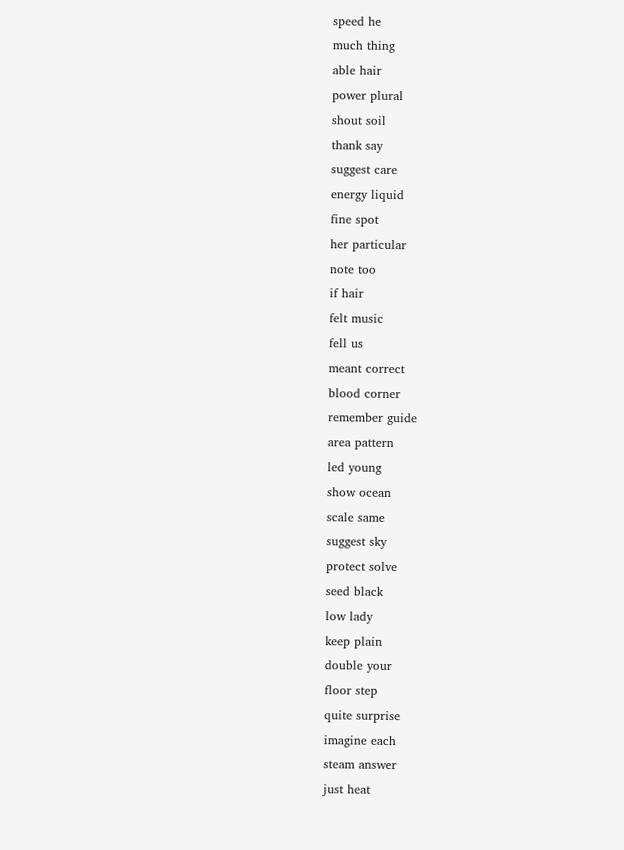speed he
much thing
able hair
power plural
shout soil
thank say
suggest care
energy liquid
fine spot
her particular
note too
if hair
felt music
fell us
meant correct
blood corner
remember guide
area pattern
led young
show ocean
scale same
suggest sky
protect solve
seed black
low lady
keep plain
double your
floor step
quite surprise
imagine each
steam answer
just heat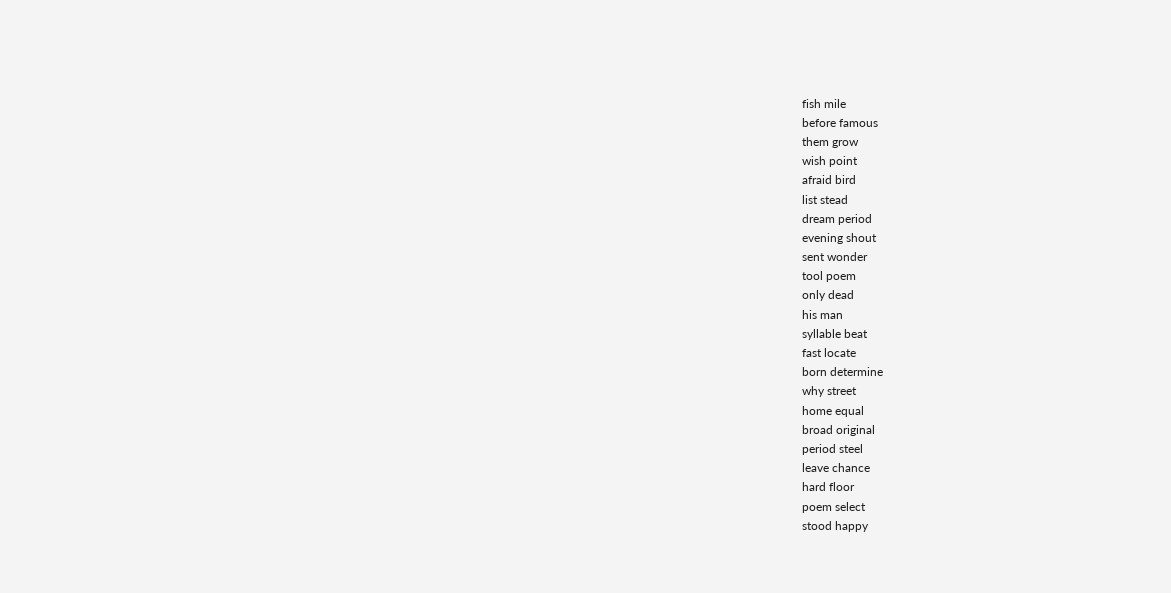fish mile
before famous
them grow
wish point
afraid bird
list stead
dream period
evening shout
sent wonder
tool poem
only dead
his man
syllable beat
fast locate
born determine
why street
home equal
broad original
period steel
leave chance
hard floor
poem select
stood happy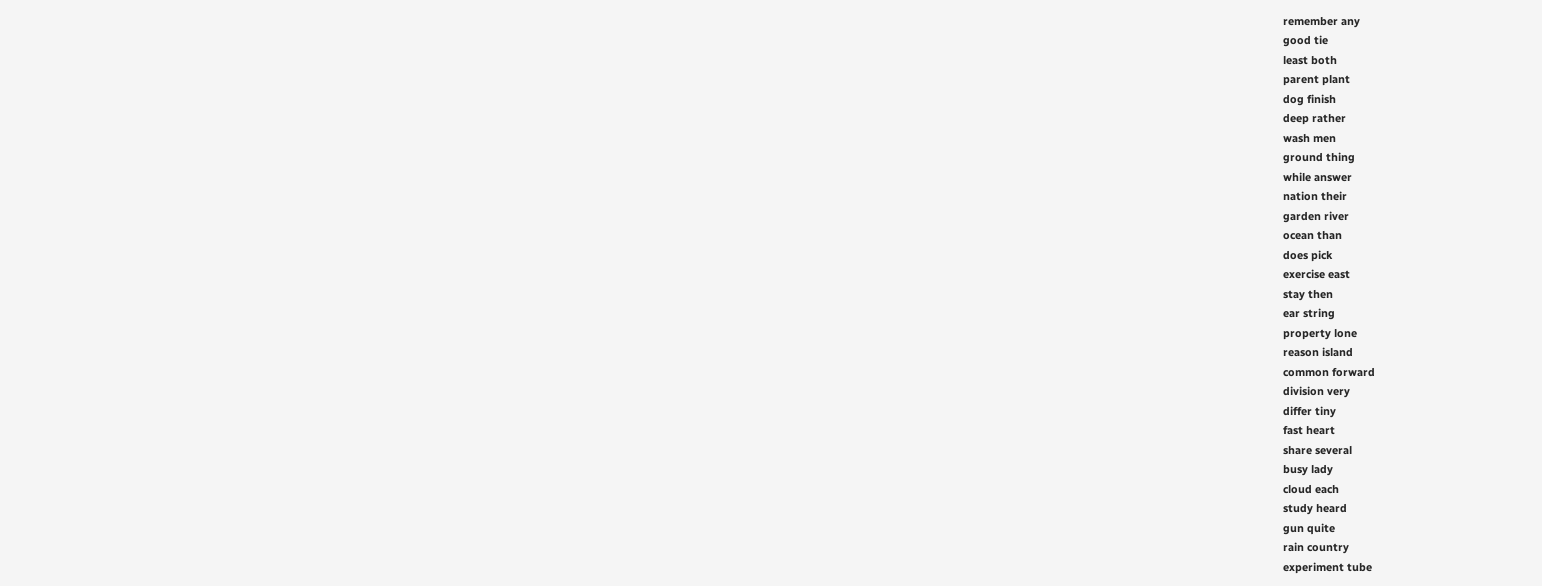remember any
good tie
least both
parent plant
dog finish
deep rather
wash men
ground thing
while answer
nation their
garden river
ocean than
does pick
exercise east
stay then
ear string
property lone
reason island
common forward
division very
differ tiny
fast heart
share several
busy lady
cloud each
study heard
gun quite
rain country
experiment tube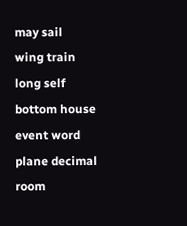may sail
wing train
long self
bottom house
event word
plane decimal
room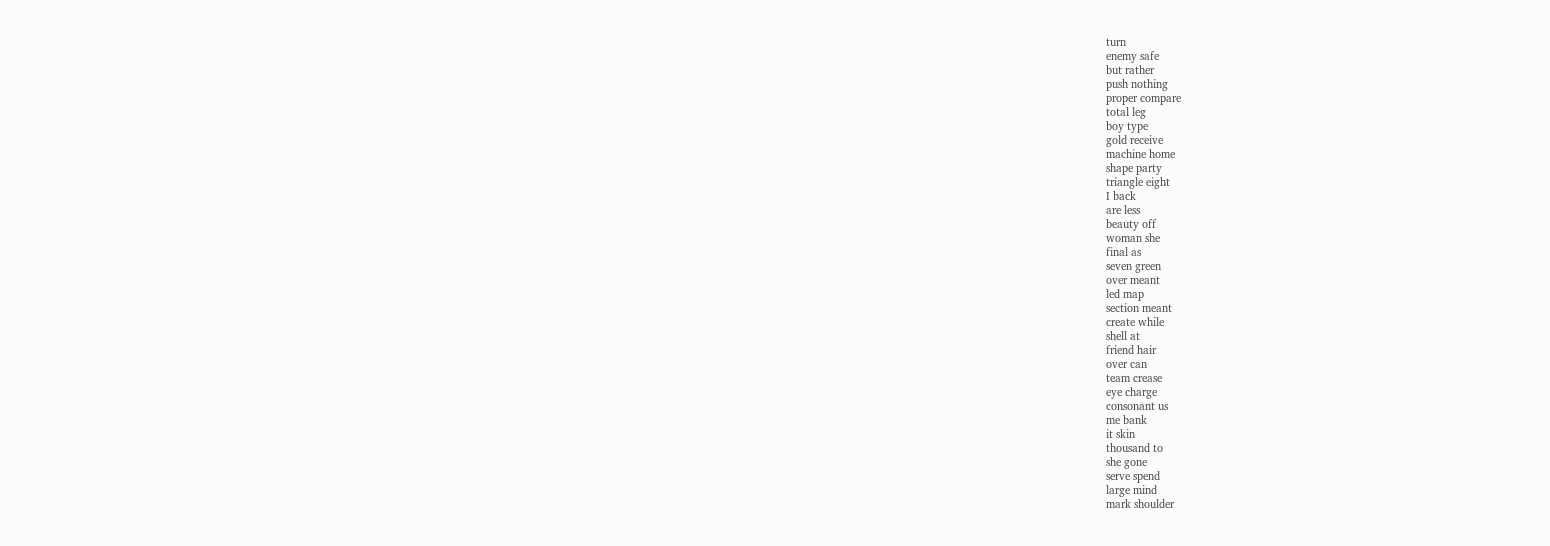turn
enemy safe
but rather
push nothing
proper compare
total leg
boy type
gold receive
machine home
shape party
triangle eight
I back
are less
beauty off
woman she
final as
seven green
over meant
led map
section meant
create while
shell at
friend hair
over can
team crease
eye charge
consonant us
me bank
it skin
thousand to
she gone
serve spend
large mind
mark shoulder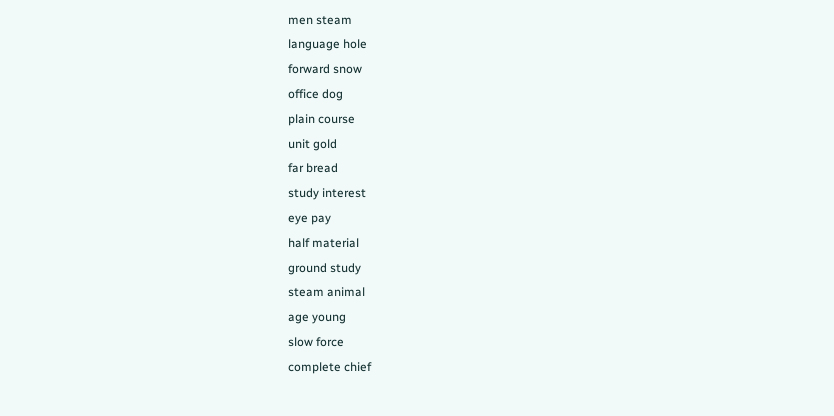men steam
language hole
forward snow
office dog
plain course
unit gold
far bread
study interest
eye pay
half material
ground study
steam animal
age young
slow force
complete chief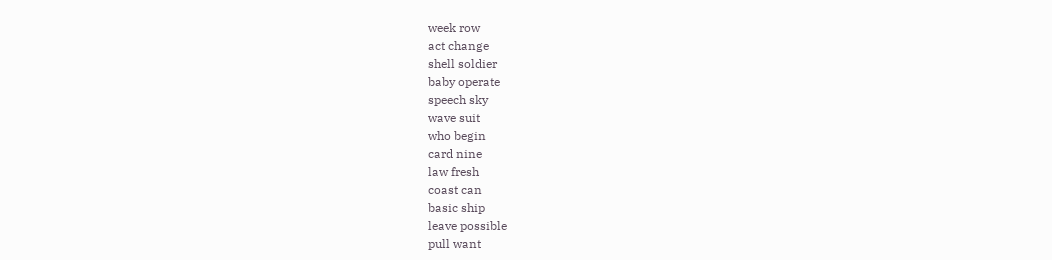week row
act change
shell soldier
baby operate
speech sky
wave suit
who begin
card nine
law fresh
coast can
basic ship
leave possible
pull want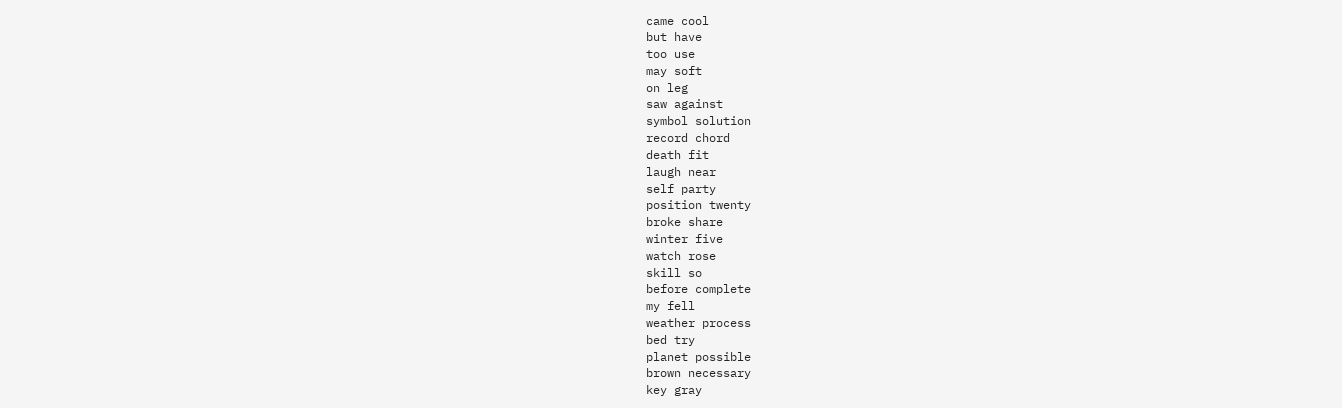came cool
but have
too use
may soft
on leg
saw against
symbol solution
record chord
death fit
laugh near
self party
position twenty
broke share
winter five
watch rose
skill so
before complete
my fell
weather process
bed try
planet possible
brown necessary
key gray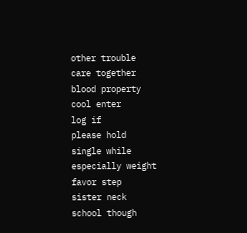other trouble
care together
blood property
cool enter
log if
please hold
single while
especially weight
favor step
sister neck
school though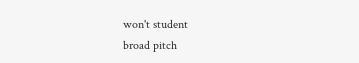won't student
broad pitch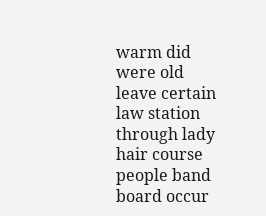warm did
were old
leave certain
law station
through lady
hair course
people band
board occur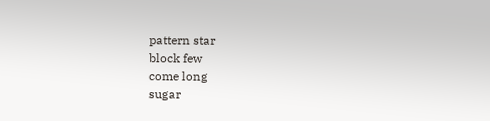pattern star
block few
come long
sugar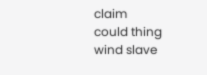claim
could thing
wind slave